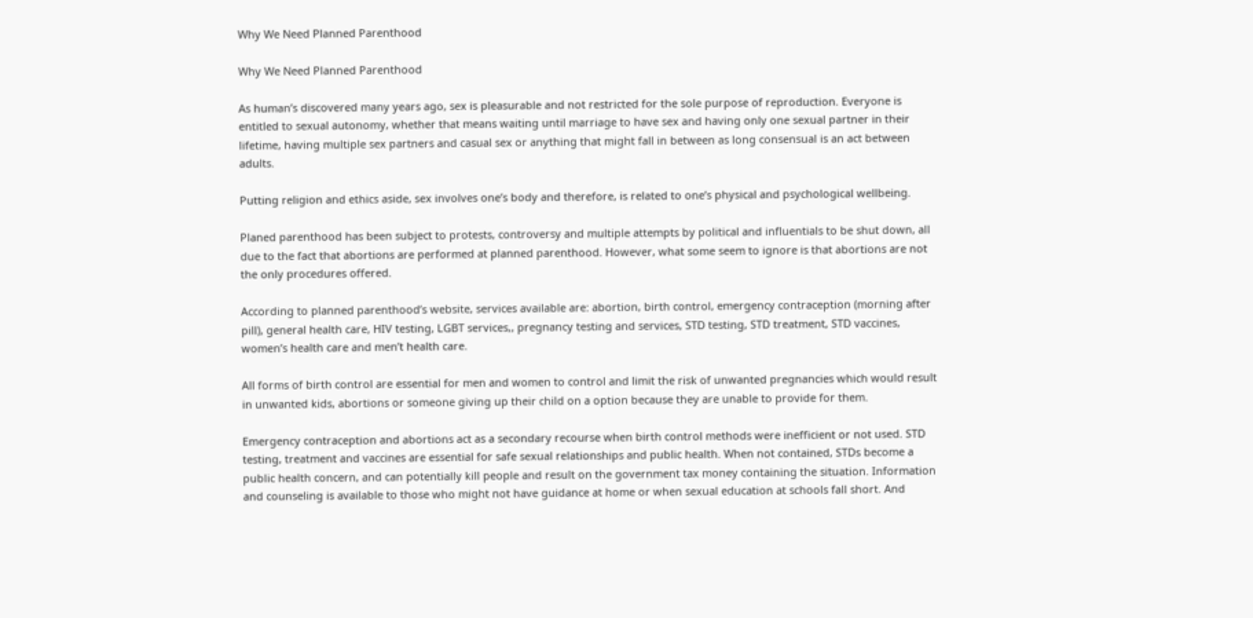Why We Need Planned Parenthood

Why We Need Planned Parenthood

As human’s discovered many years ago, sex is pleasurable and not restricted for the sole purpose of reproduction. Everyone is entitled to sexual autonomy, whether that means waiting until marriage to have sex and having only one sexual partner in their lifetime, having multiple sex partners and casual sex or anything that might fall in between as long consensual is an act between adults.

Putting religion and ethics aside, sex involves one’s body and therefore, is related to one’s physical and psychological wellbeing.

Planed parenthood has been subject to protests, controversy and multiple attempts by political and influentials to be shut down, all due to the fact that abortions are performed at planned parenthood. However, what some seem to ignore is that abortions are not the only procedures offered.

According to planned parenthood’s website, services available are: abortion, birth control, emergency contraception (morning after pill), general health care, HIV testing, LGBT services,, pregnancy testing and services, STD testing, STD treatment, STD vaccines, women’s health care and men’t health care.

All forms of birth control are essential for men and women to control and limit the risk of unwanted pregnancies which would result in unwanted kids, abortions or someone giving up their child on a option because they are unable to provide for them.

Emergency contraception and abortions act as a secondary recourse when birth control methods were inefficient or not used. STD testing, treatment and vaccines are essential for safe sexual relationships and public health. When not contained, STDs become a public health concern, and can potentially kill people and result on the government tax money containing the situation. Information and counseling is available to those who might not have guidance at home or when sexual education at schools fall short. And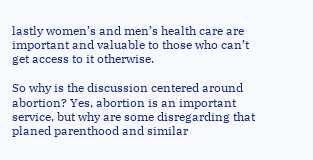lastly women’s and men’s health care are important and valuable to those who can’t get access to it otherwise.

So why is the discussion centered around abortion? Yes, abortion is an important service, but why are some disregarding that planed parenthood and similar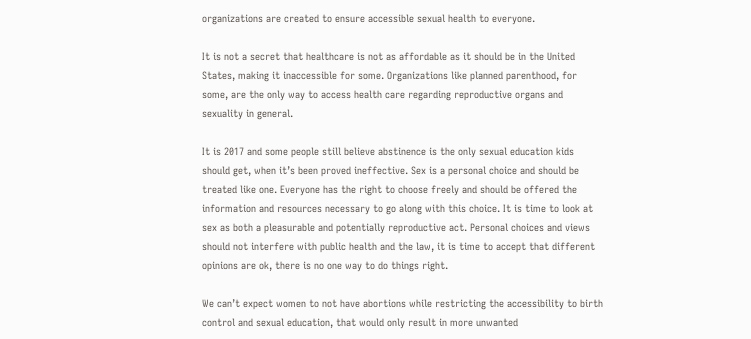organizations are created to ensure accessible sexual health to everyone.

It is not a secret that healthcare is not as affordable as it should be in the United States, making it inaccessible for some. Organizations like planned parenthood, for some, are the only way to access health care regarding reproductive organs and sexuality in general.

It is 2017 and some people still believe abstinence is the only sexual education kids should get, when it’s been proved ineffective. Sex is a personal choice and should be treated like one. Everyone has the right to choose freely and should be offered the information and resources necessary to go along with this choice. It is time to look at sex as both a pleasurable and potentially reproductive act. Personal choices and views should not interfere with public health and the law, it is time to accept that different opinions are ok, there is no one way to do things right.

We can’t expect women to not have abortions while restricting the accessibility to birth control and sexual education, that would only result in more unwanted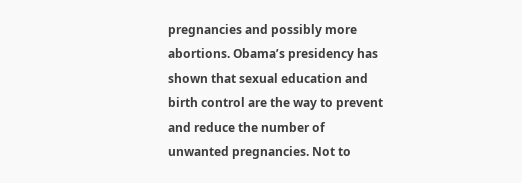pregnancies and possibly more abortions. Obama’s presidency has shown that sexual education and birth control are the way to prevent and reduce the number of unwanted pregnancies. Not to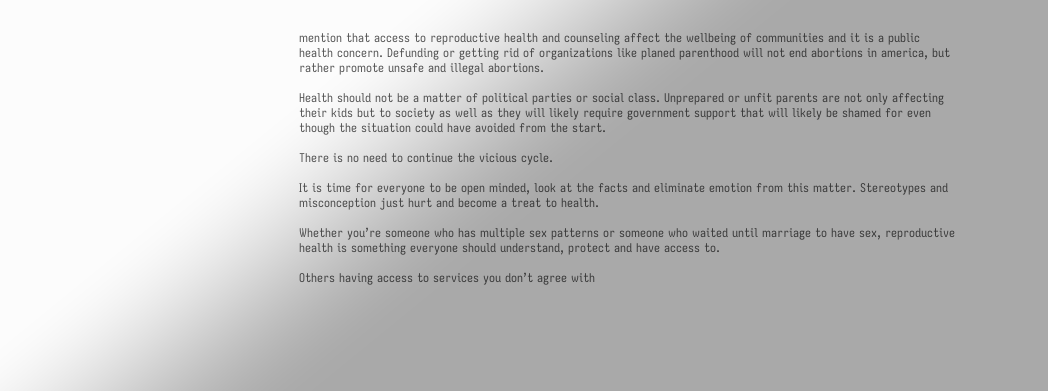mention that access to reproductive health and counseling affect the wellbeing of communities and it is a public health concern. Defunding or getting rid of organizations like planed parenthood will not end abortions in america, but rather promote unsafe and illegal abortions.

Health should not be a matter of political parties or social class. Unprepared or unfit parents are not only affecting their kids but to society as well as they will likely require government support that will likely be shamed for even though the situation could have avoided from the start.

There is no need to continue the vicious cycle.

It is time for everyone to be open minded, look at the facts and eliminate emotion from this matter. Stereotypes and misconception just hurt and become a treat to health.

Whether you’re someone who has multiple sex patterns or someone who waited until marriage to have sex, reproductive health is something everyone should understand, protect and have access to.

Others having access to services you don’t agree with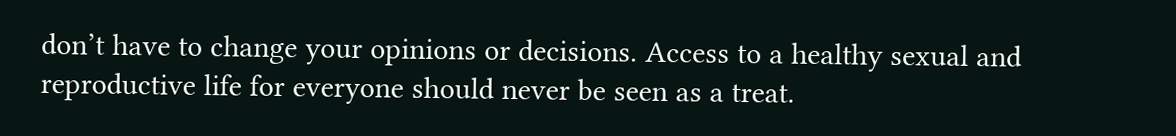don’t have to change your opinions or decisions. Access to a healthy sexual and reproductive life for everyone should never be seen as a treat.